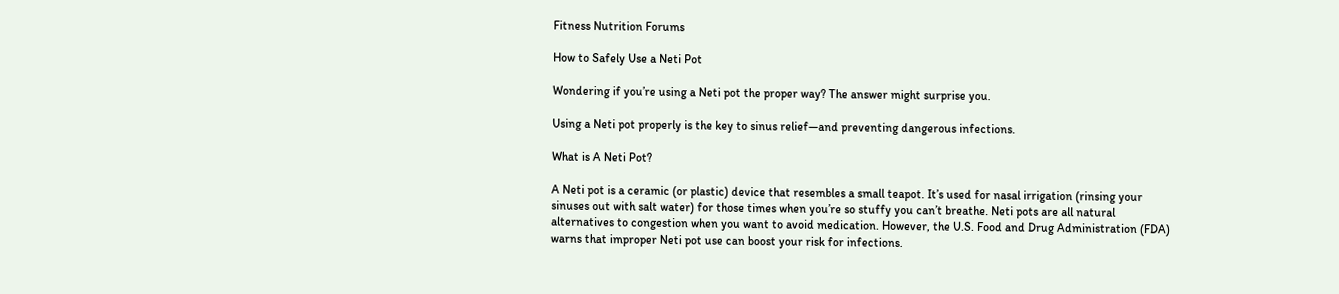Fitness Nutrition Forums

How to Safely Use a Neti Pot

Wondering if you’re using a Neti pot the proper way? The answer might surprise you.

Using a Neti pot properly is the key to sinus relief—and preventing dangerous infections.

What is A Neti Pot?

A Neti pot is a ceramic (or plastic) device that resembles a small teapot. It’s used for nasal irrigation (rinsing your sinuses out with salt water) for those times when you’re so stuffy you can’t breathe. Neti pots are all natural alternatives to congestion when you want to avoid medication. However, the U.S. Food and Drug Administration (FDA) warns that improper Neti pot use can boost your risk for infections.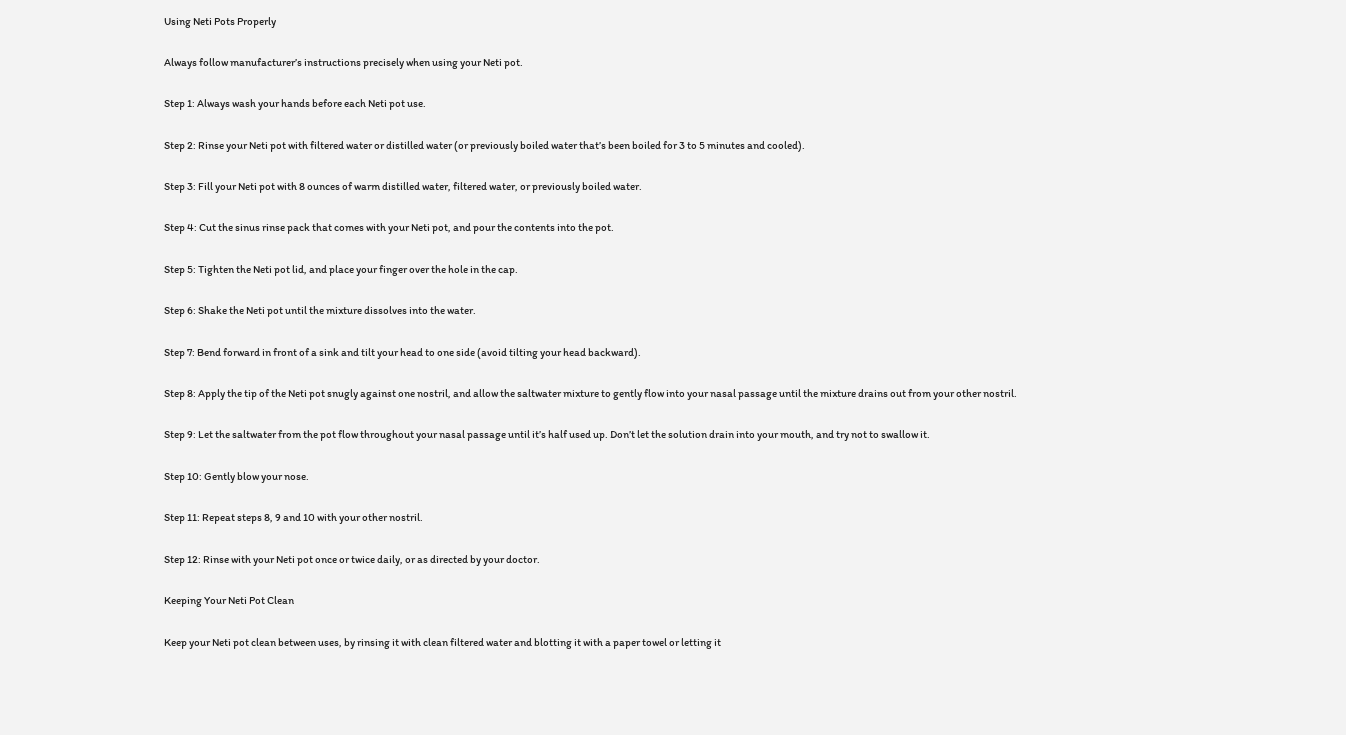Using Neti Pots Properly

Always follow manufacturer’s instructions precisely when using your Neti pot.

Step 1: Always wash your hands before each Neti pot use.

Step 2: Rinse your Neti pot with filtered water or distilled water (or previously boiled water that’s been boiled for 3 to 5 minutes and cooled).

Step 3: Fill your Neti pot with 8 ounces of warm distilled water, filtered water, or previously boiled water.

Step 4: Cut the sinus rinse pack that comes with your Neti pot, and pour the contents into the pot.

Step 5: Tighten the Neti pot lid, and place your finger over the hole in the cap.

Step 6: Shake the Neti pot until the mixture dissolves into the water.

Step 7: Bend forward in front of a sink and tilt your head to one side (avoid tilting your head backward).

Step 8: Apply the tip of the Neti pot snugly against one nostril, and allow the saltwater mixture to gently flow into your nasal passage until the mixture drains out from your other nostril.

Step 9: Let the saltwater from the pot flow throughout your nasal passage until it’s half used up. Don’t let the solution drain into your mouth, and try not to swallow it.

Step 10: Gently blow your nose.

Step 11: Repeat steps 8, 9 and 10 with your other nostril.

Step 12: Rinse with your Neti pot once or twice daily, or as directed by your doctor.

Keeping Your Neti Pot Clean

Keep your Neti pot clean between uses, by rinsing it with clean filtered water and blotting it with a paper towel or letting it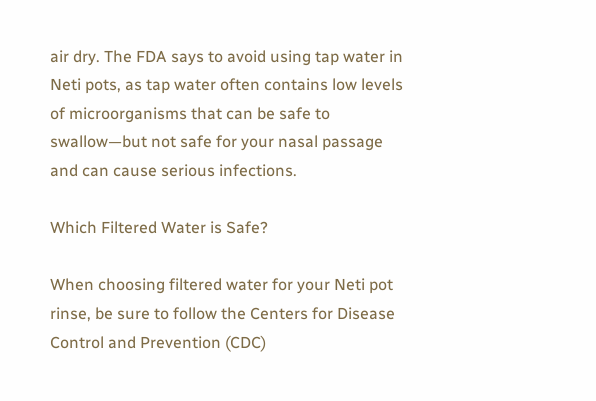air dry. The FDA says to avoid using tap water in Neti pots, as tap water often contains low levels of microorganisms that can be safe to swallow—but not safe for your nasal passage and can cause serious infections.

Which Filtered Water is Safe?

When choosing filtered water for your Neti pot rinse, be sure to follow the Centers for Disease Control and Prevention (CDC)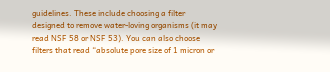guidelines. These include choosing a filter designed to remove water-loving organisms (it may read NSF 58 or NSF 53). You can also choose filters that read “absolute pore size of 1 micron or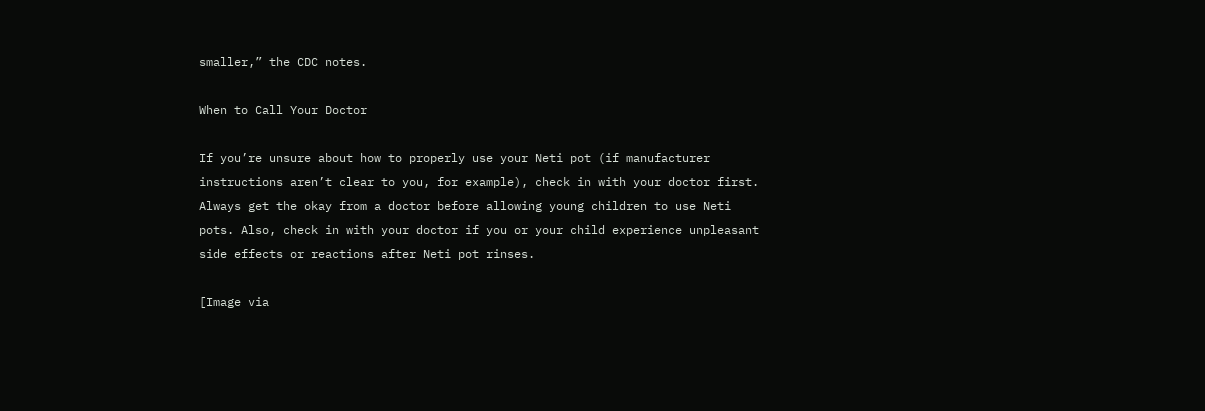smaller,” the CDC notes.

When to Call Your Doctor

If you’re unsure about how to properly use your Neti pot (if manufacturer instructions aren’t clear to you, for example), check in with your doctor first. Always get the okay from a doctor before allowing young children to use Neti pots. Also, check in with your doctor if you or your child experience unpleasant side effects or reactions after Neti pot rinses.

[Image via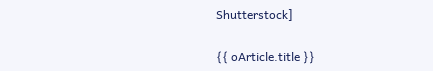Shutterstock]

{{ oArticle.title }}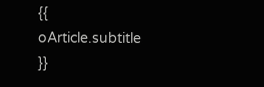{{ oArticle.subtitle }}